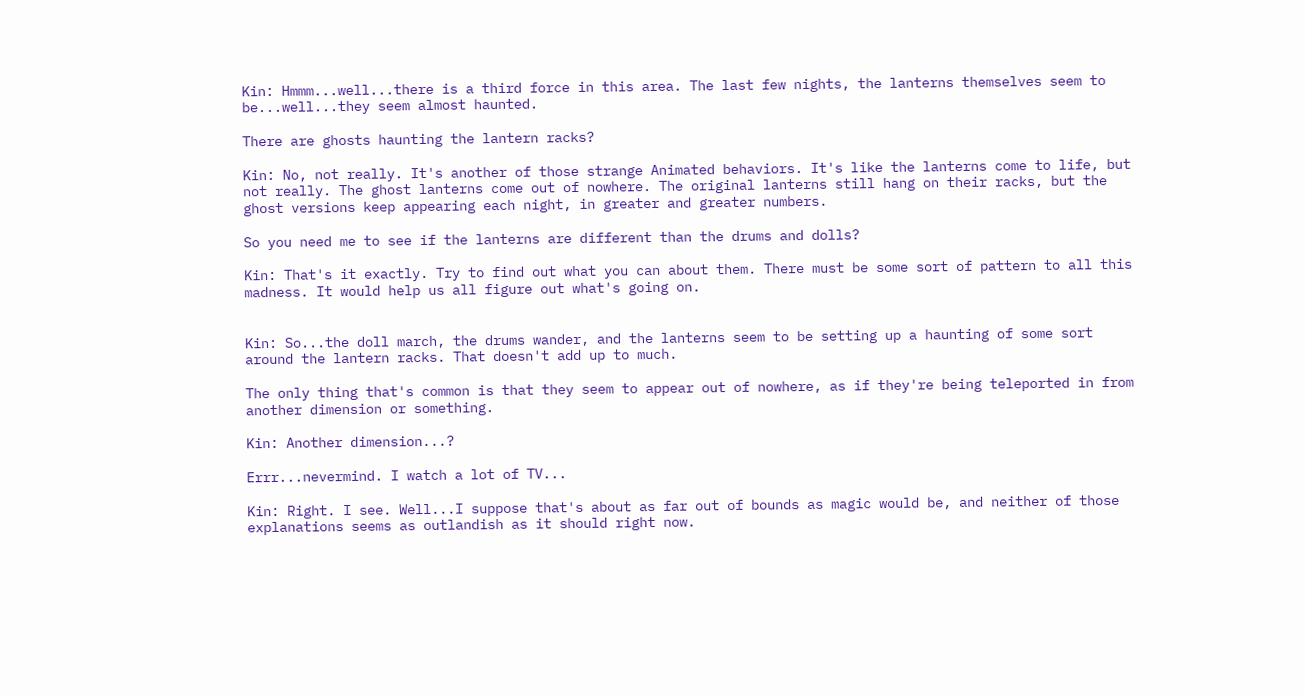Kin: Hmmm...well...there is a third force in this area. The last few nights, the lanterns themselves seem to be...well...they seem almost haunted.

There are ghosts haunting the lantern racks?

Kin: No, not really. It's another of those strange Animated behaviors. It's like the lanterns come to life, but not really. The ghost lanterns come out of nowhere. The original lanterns still hang on their racks, but the ghost versions keep appearing each night, in greater and greater numbers.

So you need me to see if the lanterns are different than the drums and dolls?

Kin: That's it exactly. Try to find out what you can about them. There must be some sort of pattern to all this madness. It would help us all figure out what's going on.


Kin: So...the doll march, the drums wander, and the lanterns seem to be setting up a haunting of some sort around the lantern racks. That doesn't add up to much.

The only thing that's common is that they seem to appear out of nowhere, as if they're being teleported in from another dimension or something.

Kin: Another dimension...?

Errr...nevermind. I watch a lot of TV...

Kin: Right. I see. Well...I suppose that's about as far out of bounds as magic would be, and neither of those explanations seems as outlandish as it should right now.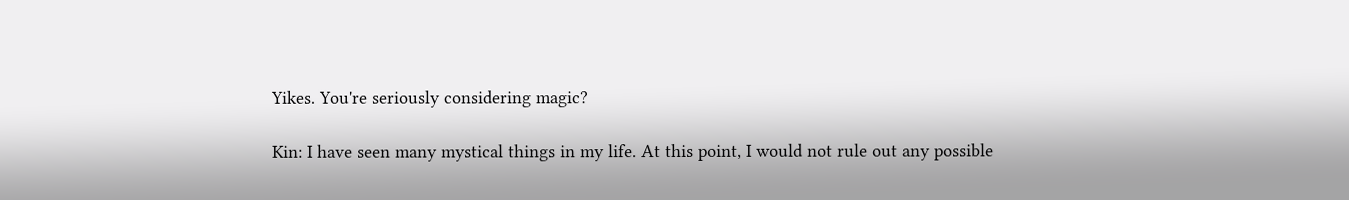Yikes. You're seriously considering magic?

Kin: I have seen many mystical things in my life. At this point, I would not rule out any possible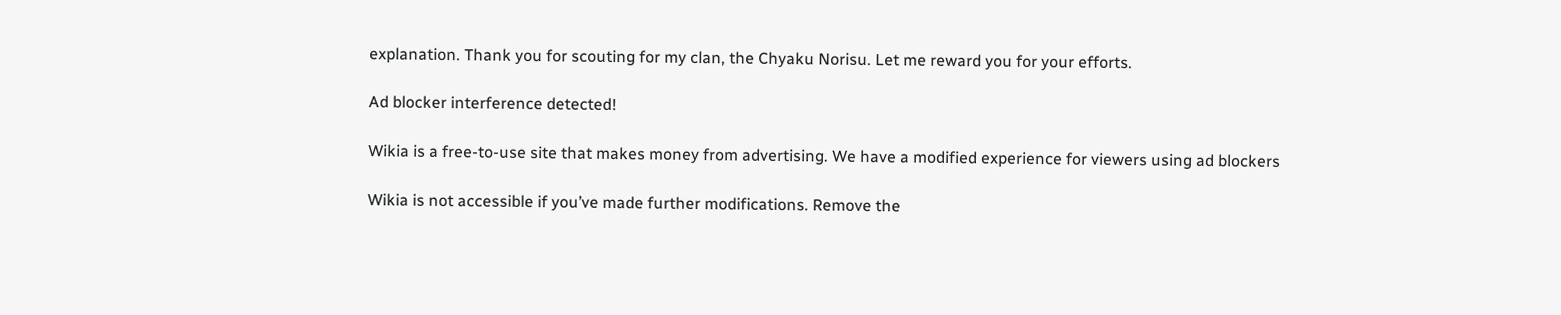explanation. Thank you for scouting for my clan, the Chyaku Norisu. Let me reward you for your efforts.

Ad blocker interference detected!

Wikia is a free-to-use site that makes money from advertising. We have a modified experience for viewers using ad blockers

Wikia is not accessible if you’ve made further modifications. Remove the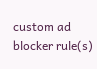custom ad blocker rule(s)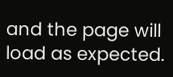and the page will load as expected.